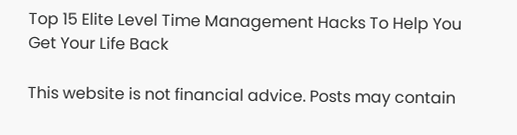Top 15 Elite Level Time Management Hacks To Help You Get Your Life Back

This website is not financial advice. Posts may contain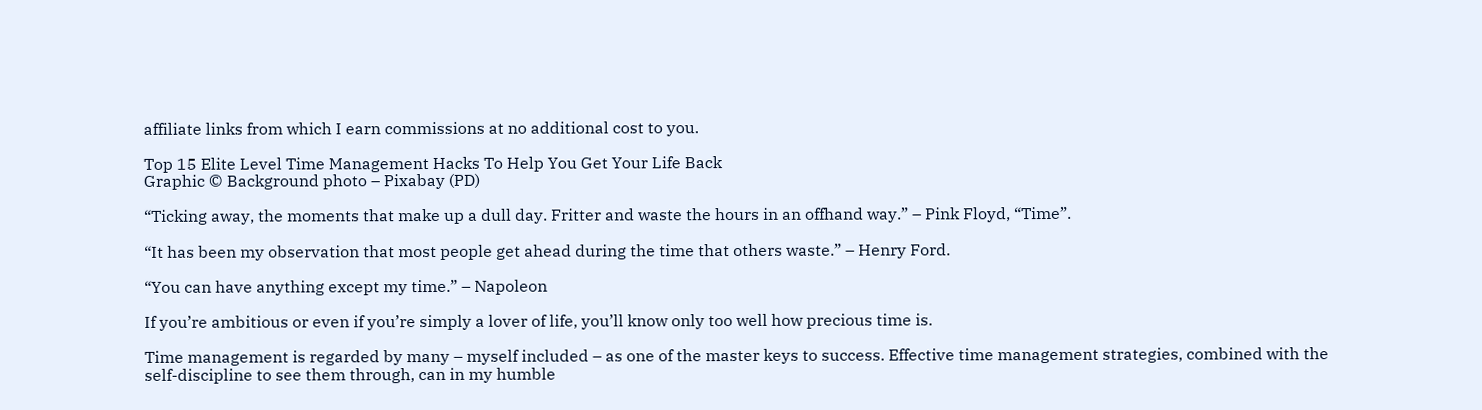affiliate links from which I earn commissions at no additional cost to you.

Top 15 Elite Level Time Management Hacks To Help You Get Your Life Back
Graphic © Background photo – Pixabay (PD)

“Ticking away, the moments that make up a dull day. Fritter and waste the hours in an offhand way.” – Pink Floyd, “Time”.

“It has been my observation that most people get ahead during the time that others waste.” – Henry Ford.

“You can have anything except my time.” – Napoleon

If you’re ambitious or even if you’re simply a lover of life, you’ll know only too well how precious time is.

Time management is regarded by many – myself included – as one of the master keys to success. Effective time management strategies, combined with the self-discipline to see them through, can in my humble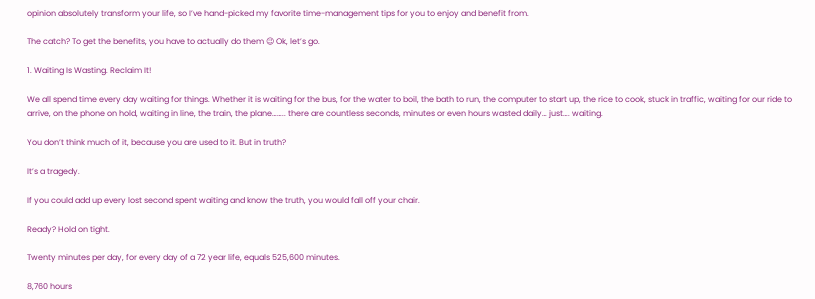opinion absolutely transform your life, so I’ve hand-picked my favorite time-management tips for you to enjoy and benefit from.

The catch? To get the benefits, you have to actually do them 😉 Ok, let’s go.

1. Waiting Is Wasting. Reclaim It!

We all spend time every day waiting for things. Whether it is waiting for the bus, for the water to boil, the bath to run, the computer to start up, the rice to cook, stuck in traffic, waiting for our ride to arrive, on the phone on hold, waiting in line, the train, the plane…….. there are countless seconds, minutes or even hours wasted daily… just…. waiting.

You don’t think much of it, because you are used to it. But in truth?

It’s a tragedy.

If you could add up every lost second spent waiting and know the truth, you would fall off your chair.

Ready? Hold on tight.

Twenty minutes per day, for every day of a 72 year life, equals 525,600 minutes.

8,760 hours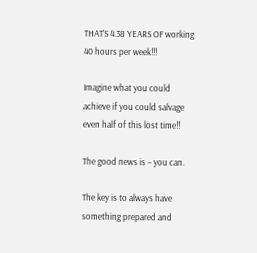THAT’S 4.38 YEARS OF working 40 hours per week!!!

Imagine what you could achieve if you could salvage even half of this lost time!!

The good news is – you can.

The key is to always have something prepared and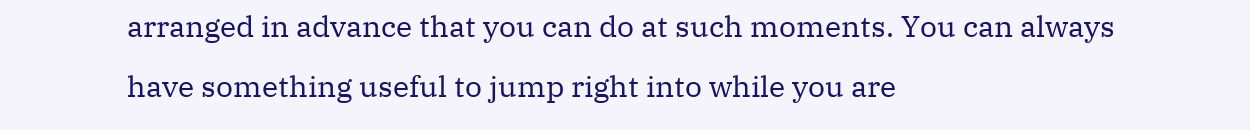arranged in advance that you can do at such moments. You can always have something useful to jump right into while you are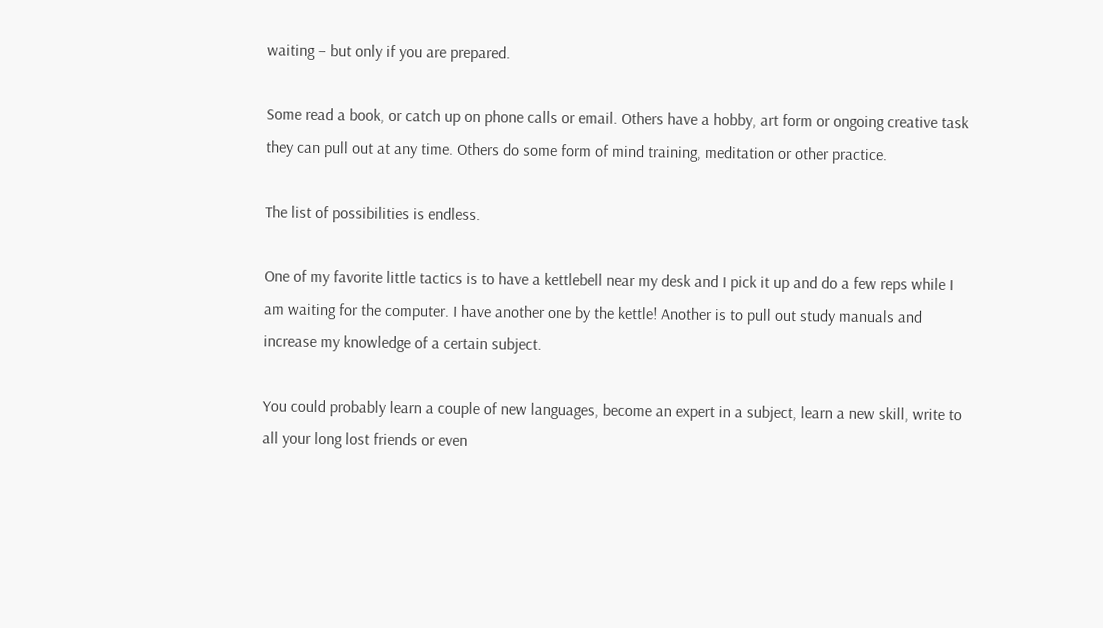waiting – but only if you are prepared.

Some read a book, or catch up on phone calls or email. Others have a hobby, art form or ongoing creative task they can pull out at any time. Others do some form of mind training, meditation or other practice.

The list of possibilities is endless.

One of my favorite little tactics is to have a kettlebell near my desk and I pick it up and do a few reps while I am waiting for the computer. I have another one by the kettle! Another is to pull out study manuals and increase my knowledge of a certain subject.

You could probably learn a couple of new languages, become an expert in a subject, learn a new skill, write to all your long lost friends or even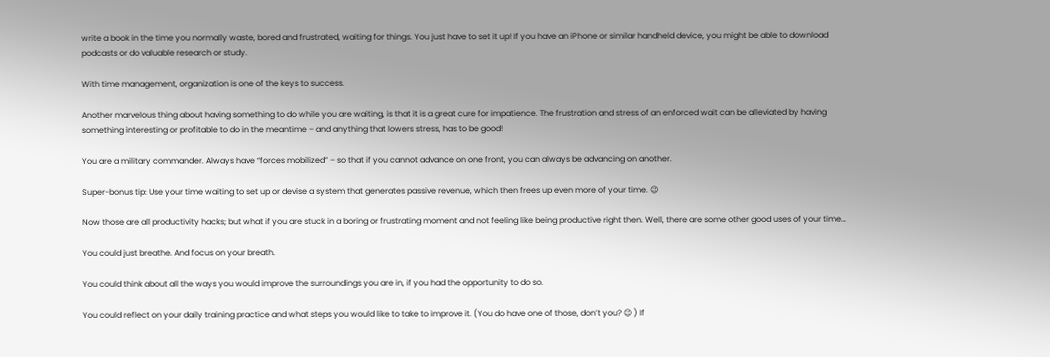write a book in the time you normally waste, bored and frustrated, waiting for things. You just have to set it up! If you have an iPhone or similar handheld device, you might be able to download podcasts or do valuable research or study.

With time management, organization is one of the keys to success.

Another marvelous thing about having something to do while you are waiting, is that it is a great cure for impatience. The frustration and stress of an enforced wait can be alleviated by having something interesting or profitable to do in the meantime – and anything that lowers stress, has to be good!

You are a military commander. Always have “forces mobilized” – so that if you cannot advance on one front, you can always be advancing on another.

Super-bonus tip: Use your time waiting to set up or devise a system that generates passive revenue, which then frees up even more of your time. 😉

Now those are all productivity hacks; but what if you are stuck in a boring or frustrating moment and not feeling like being productive right then. Well, there are some other good uses of your time…

You could just breathe. And focus on your breath.

You could think about all the ways you would improve the surroundings you are in, if you had the opportunity to do so.

You could reflect on your daily training practice and what steps you would like to take to improve it. (You do have one of those, don’t you? 😉 ) If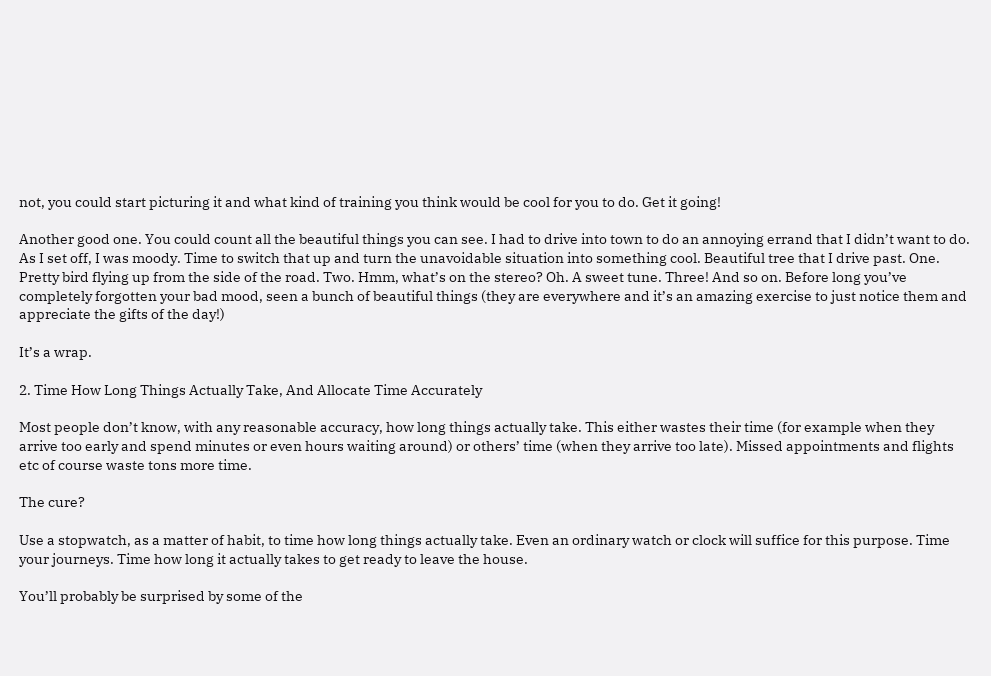not, you could start picturing it and what kind of training you think would be cool for you to do. Get it going!

Another good one. You could count all the beautiful things you can see. I had to drive into town to do an annoying errand that I didn’t want to do. As I set off, I was moody. Time to switch that up and turn the unavoidable situation into something cool. Beautiful tree that I drive past. One. Pretty bird flying up from the side of the road. Two. Hmm, what’s on the stereo? Oh. A sweet tune. Three! And so on. Before long you’ve completely forgotten your bad mood, seen a bunch of beautiful things (they are everywhere and it’s an amazing exercise to just notice them and appreciate the gifts of the day!)

It’s a wrap.

2. Time How Long Things Actually Take, And Allocate Time Accurately

Most people don’t know, with any reasonable accuracy, how long things actually take. This either wastes their time (for example when they arrive too early and spend minutes or even hours waiting around) or others’ time (when they arrive too late). Missed appointments and flights etc of course waste tons more time.

The cure?

Use a stopwatch, as a matter of habit, to time how long things actually take. Even an ordinary watch or clock will suffice for this purpose. Time your journeys. Time how long it actually takes to get ready to leave the house.

You’ll probably be surprised by some of the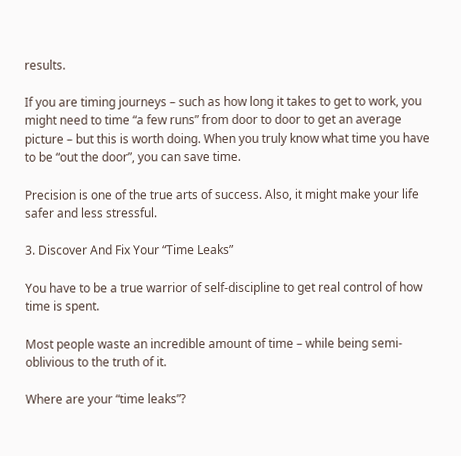results.

If you are timing journeys – such as how long it takes to get to work, you might need to time “a few runs” from door to door to get an average picture – but this is worth doing. When you truly know what time you have to be “out the door”, you can save time.

Precision is one of the true arts of success. Also, it might make your life safer and less stressful.

3. Discover And Fix Your “Time Leaks”

You have to be a true warrior of self-discipline to get real control of how time is spent.

Most people waste an incredible amount of time – while being semi-oblivious to the truth of it.

Where are your “time leaks”?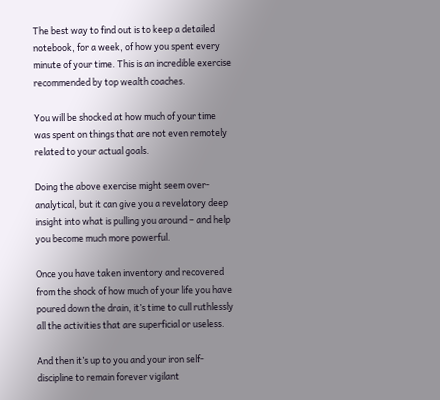The best way to find out is to keep a detailed notebook, for a week, of how you spent every minute of your time. This is an incredible exercise recommended by top wealth coaches.

You will be shocked at how much of your time was spent on things that are not even remotely related to your actual goals.

Doing the above exercise might seem over-analytical, but it can give you a revelatory deep insight into what is pulling you around – and help you become much more powerful.

Once you have taken inventory and recovered from the shock of how much of your life you have poured down the drain, it’s time to cull ruthlessly all the activities that are superficial or useless.

And then it’s up to you and your iron self-discipline to remain forever vigilant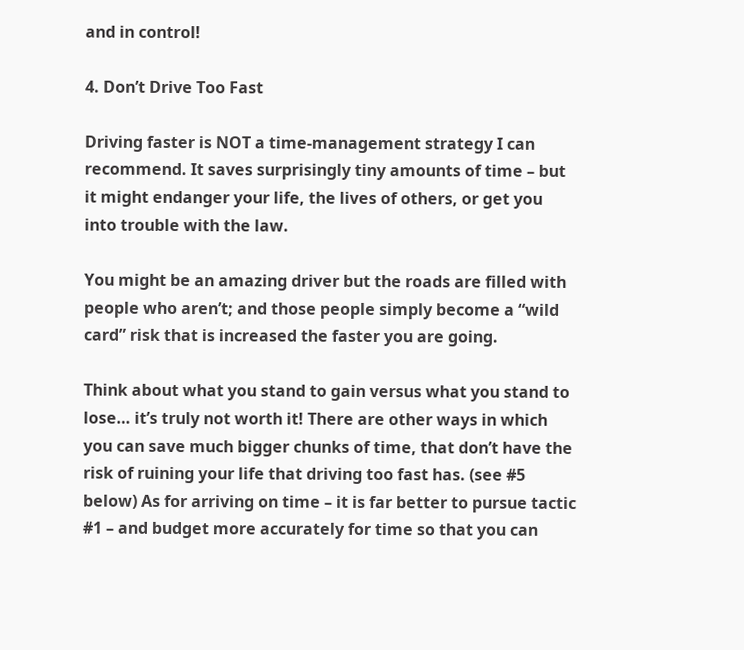and in control!

4. Don’t Drive Too Fast

Driving faster is NOT a time-management strategy I can recommend. It saves surprisingly tiny amounts of time – but it might endanger your life, the lives of others, or get you into trouble with the law.

You might be an amazing driver but the roads are filled with people who aren’t; and those people simply become a “wild card” risk that is increased the faster you are going.

Think about what you stand to gain versus what you stand to lose… it’s truly not worth it! There are other ways in which you can save much bigger chunks of time, that don’t have the risk of ruining your life that driving too fast has. (see #5 below) As for arriving on time – it is far better to pursue tactic #1 – and budget more accurately for time so that you can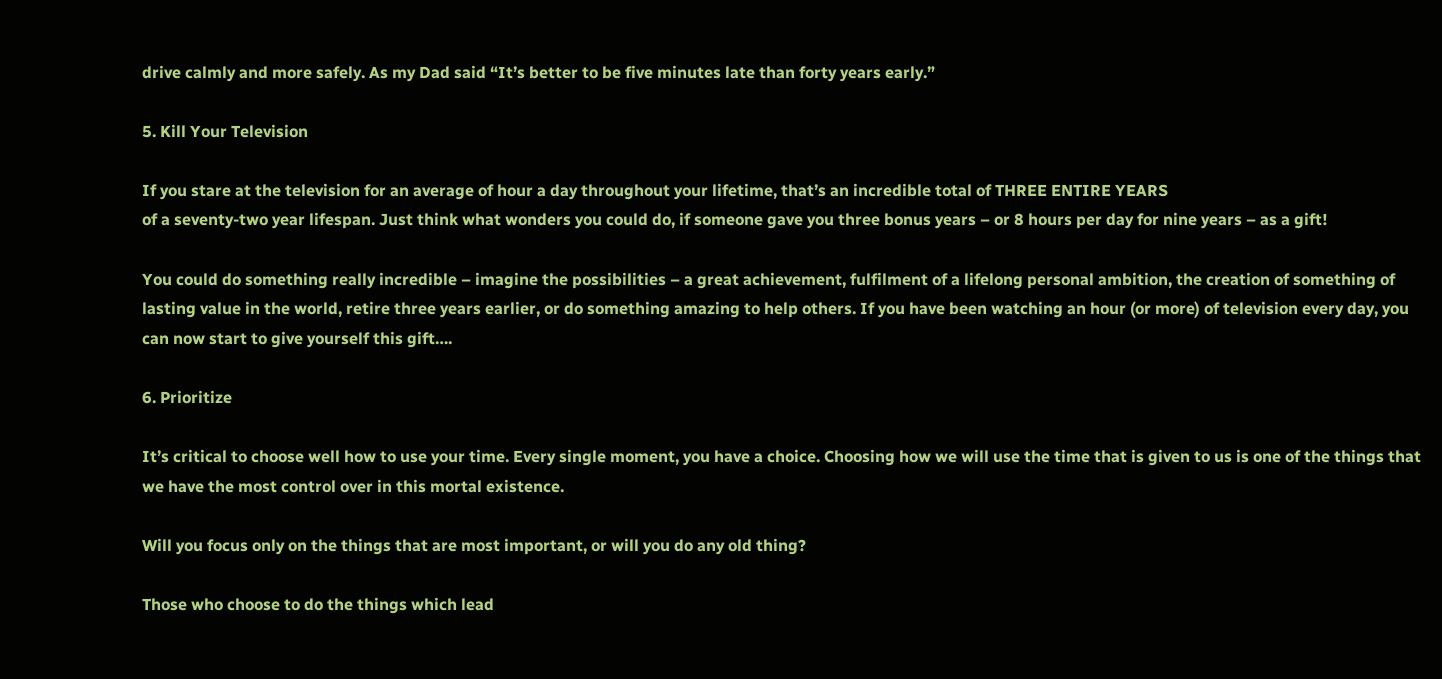drive calmly and more safely. As my Dad said “It’s better to be five minutes late than forty years early.”

5. Kill Your Television

If you stare at the television for an average of hour a day throughout your lifetime, that’s an incredible total of THREE ENTIRE YEARS
of a seventy-two year lifespan. Just think what wonders you could do, if someone gave you three bonus years – or 8 hours per day for nine years – as a gift!

You could do something really incredible – imagine the possibilities – a great achievement, fulfilment of a lifelong personal ambition, the creation of something of lasting value in the world, retire three years earlier, or do something amazing to help others. If you have been watching an hour (or more) of television every day, you can now start to give yourself this gift….

6. Prioritize

It’s critical to choose well how to use your time. Every single moment, you have a choice. Choosing how we will use the time that is given to us is one of the things that we have the most control over in this mortal existence.

Will you focus only on the things that are most important, or will you do any old thing?

Those who choose to do the things which lead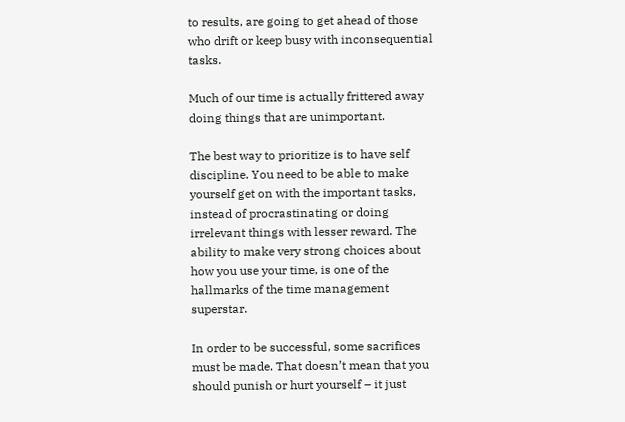to results, are going to get ahead of those who drift or keep busy with inconsequential tasks.

Much of our time is actually frittered away doing things that are unimportant.

The best way to prioritize is to have self discipline. You need to be able to make yourself get on with the important tasks, instead of procrastinating or doing irrelevant things with lesser reward. The ability to make very strong choices about how you use your time, is one of the hallmarks of the time management superstar.

In order to be successful, some sacrifices must be made. That doesn’t mean that you should punish or hurt yourself – it just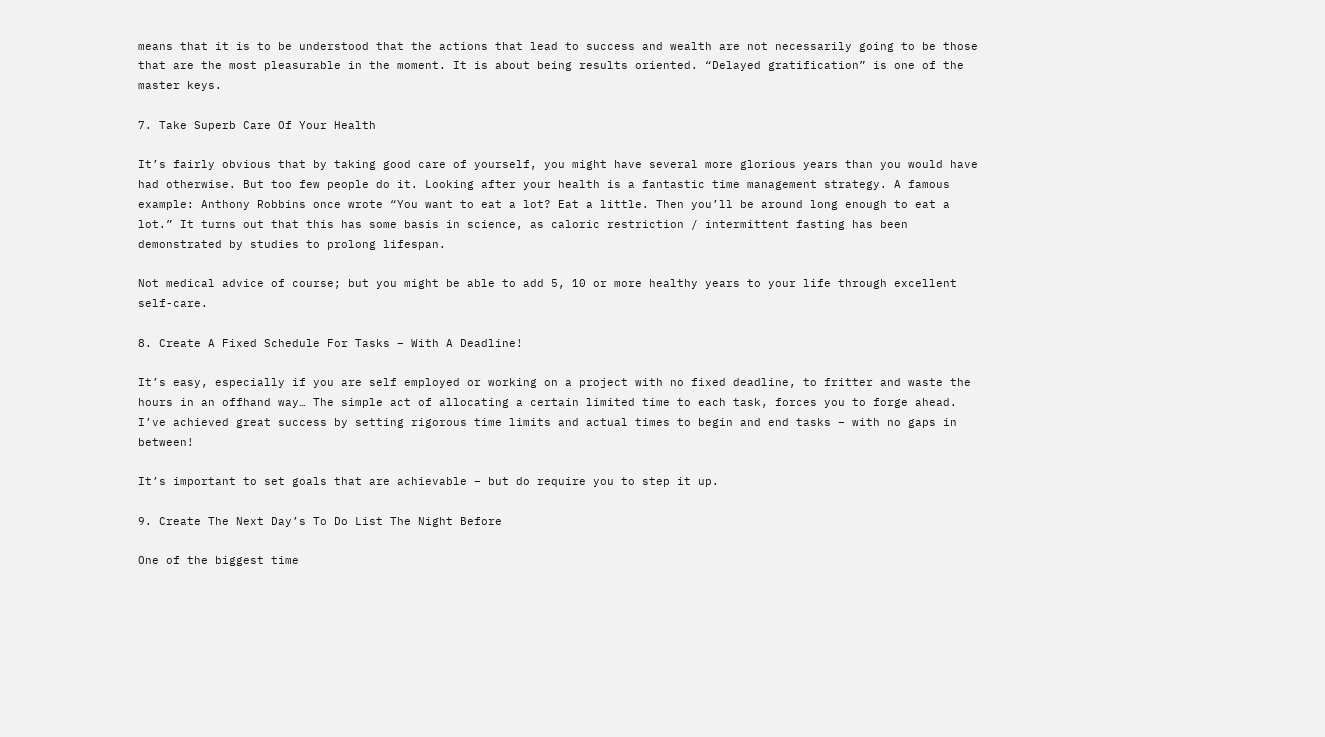means that it is to be understood that the actions that lead to success and wealth are not necessarily going to be those that are the most pleasurable in the moment. It is about being results oriented. “Delayed gratification” is one of the master keys.

7. Take Superb Care Of Your Health

It’s fairly obvious that by taking good care of yourself, you might have several more glorious years than you would have had otherwise. But too few people do it. Looking after your health is a fantastic time management strategy. A famous example: Anthony Robbins once wrote “You want to eat a lot? Eat a little. Then you’ll be around long enough to eat a lot.” It turns out that this has some basis in science, as caloric restriction / intermittent fasting has been demonstrated by studies to prolong lifespan.

Not medical advice of course; but you might be able to add 5, 10 or more healthy years to your life through excellent self-care.

8. Create A Fixed Schedule For Tasks – With A Deadline!

It’s easy, especially if you are self employed or working on a project with no fixed deadline, to fritter and waste the hours in an offhand way… The simple act of allocating a certain limited time to each task, forces you to forge ahead. I’ve achieved great success by setting rigorous time limits and actual times to begin and end tasks – with no gaps in between!

It’s important to set goals that are achievable – but do require you to step it up.

9. Create The Next Day’s To Do List The Night Before

One of the biggest time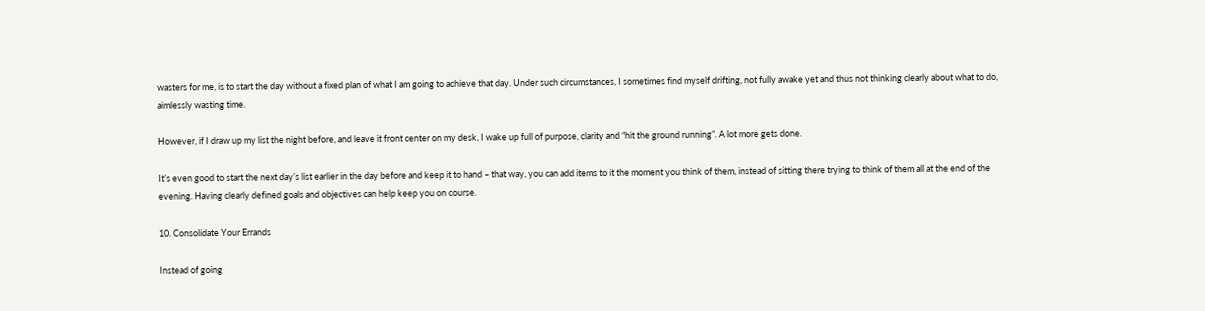wasters for me, is to start the day without a fixed plan of what I am going to achieve that day. Under such circumstances, I sometimes find myself drifting, not fully awake yet and thus not thinking clearly about what to do, aimlessly wasting time.

However, if I draw up my list the night before, and leave it front center on my desk, I wake up full of purpose, clarity and “hit the ground running”. A lot more gets done.

It’s even good to start the next day’s list earlier in the day before and keep it to hand – that way, you can add items to it the moment you think of them, instead of sitting there trying to think of them all at the end of the evening. Having clearly defined goals and objectives can help keep you on course.

10. Consolidate Your Errands

Instead of going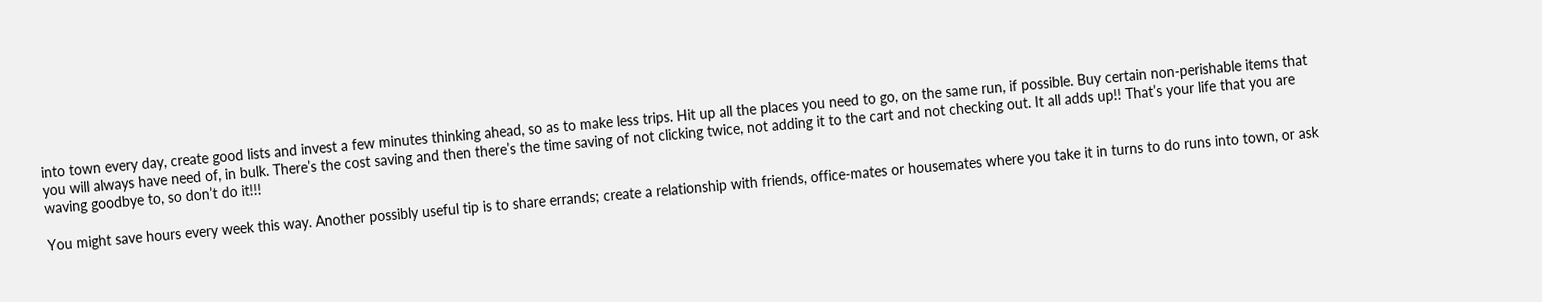into town every day, create good lists and invest a few minutes thinking ahead, so as to make less trips. Hit up all the places you need to go, on the same run, if possible. Buy certain non-perishable items that you will always have need of, in bulk. There’s the cost saving and then there’s the time saving of not clicking twice, not adding it to the cart and not checking out. It all adds up!! That’s your life that you are waving goodbye to, so don’t do it!!!

You might save hours every week this way. Another possibly useful tip is to share errands; create a relationship with friends, office-mates or housemates where you take it in turns to do runs into town, or ask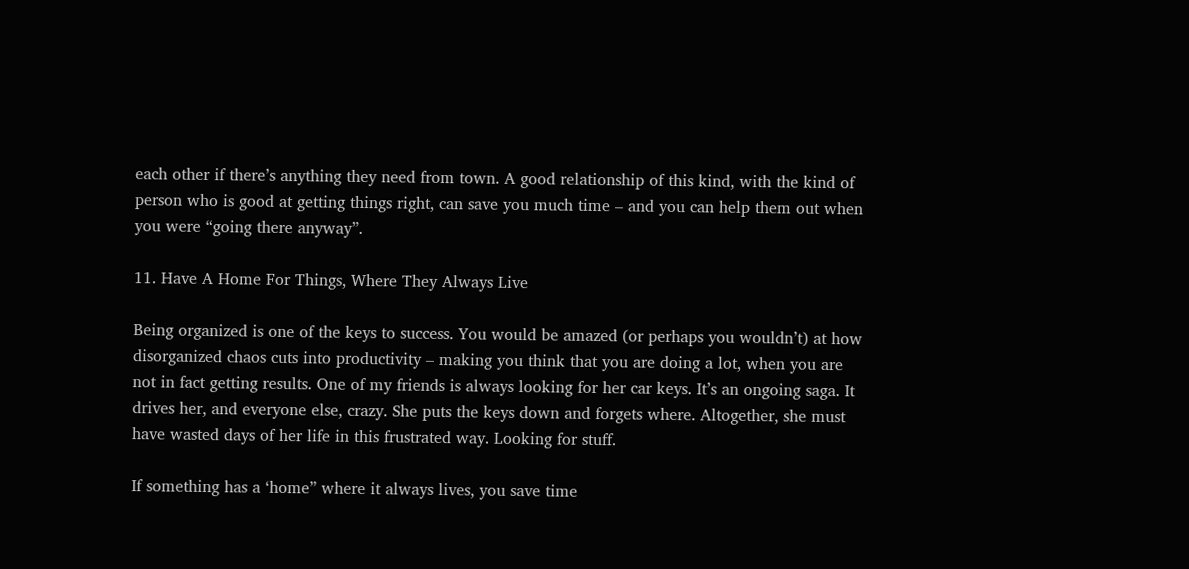each other if there’s anything they need from town. A good relationship of this kind, with the kind of person who is good at getting things right, can save you much time – and you can help them out when you were “going there anyway”.

11. Have A Home For Things, Where They Always Live

Being organized is one of the keys to success. You would be amazed (or perhaps you wouldn’t) at how disorganized chaos cuts into productivity – making you think that you are doing a lot, when you are not in fact getting results. One of my friends is always looking for her car keys. It’s an ongoing saga. It drives her, and everyone else, crazy. She puts the keys down and forgets where. Altogether, she must have wasted days of her life in this frustrated way. Looking for stuff.

If something has a ‘home” where it always lives, you save time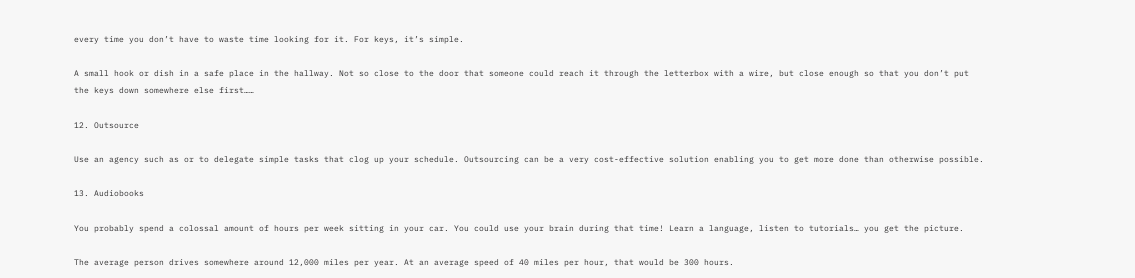every time you don’t have to waste time looking for it. For keys, it’s simple.

A small hook or dish in a safe place in the hallway. Not so close to the door that someone could reach it through the letterbox with a wire, but close enough so that you don’t put the keys down somewhere else first……

12. Outsource

Use an agency such as or to delegate simple tasks that clog up your schedule. Outsourcing can be a very cost-effective solution enabling you to get more done than otherwise possible.

13. Audiobooks

You probably spend a colossal amount of hours per week sitting in your car. You could use your brain during that time! Learn a language, listen to tutorials… you get the picture.

The average person drives somewhere around 12,000 miles per year. At an average speed of 40 miles per hour, that would be 300 hours.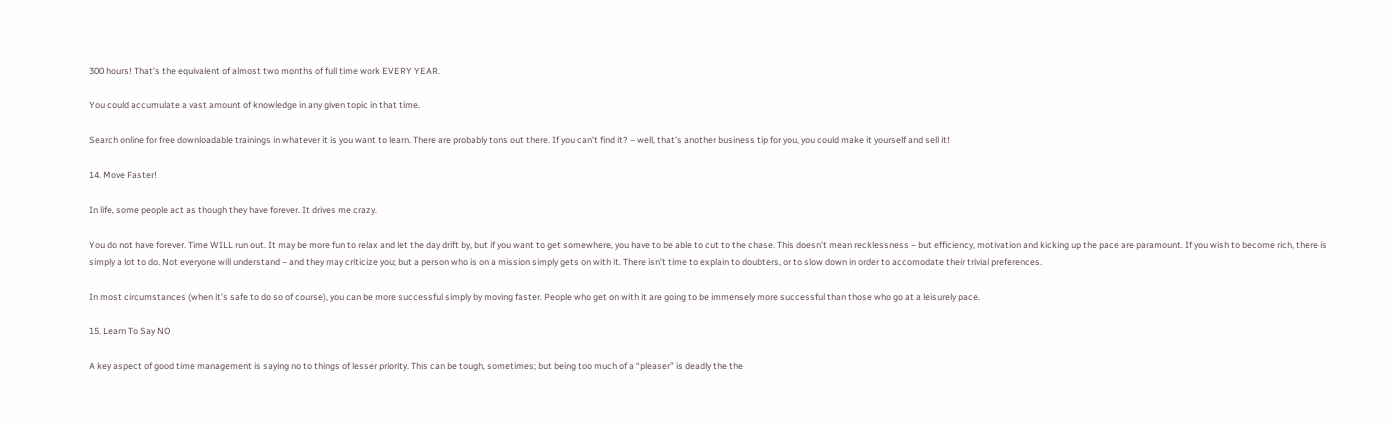300 hours! That’s the equivalent of almost two months of full time work EVERY YEAR.

You could accumulate a vast amount of knowledge in any given topic in that time.

Search online for free downloadable trainings in whatever it is you want to learn. There are probably tons out there. If you can’t find it? – well, that’s another business tip for you, you could make it yourself and sell it!

14. Move Faster!

In life, some people act as though they have forever. It drives me crazy.

You do not have forever. Time WILL run out. It may be more fun to relax and let the day drift by, but if you want to get somewhere, you have to be able to cut to the chase. This doesn’t mean recklessness – but efficiency, motivation and kicking up the pace are paramount. If you wish to become rich, there is simply a lot to do. Not everyone will understand – and they may criticize you; but a person who is on a mission simply gets on with it. There isn’t time to explain to doubters, or to slow down in order to accomodate their trivial preferences.

In most circumstances (when it’s safe to do so of course), you can be more successful simply by moving faster. People who get on with it are going to be immensely more successful than those who go at a leisurely pace.

15. Learn To Say NO

A key aspect of good time management is saying no to things of lesser priority. This can be tough, sometimes; but being too much of a “pleaser” is deadly the the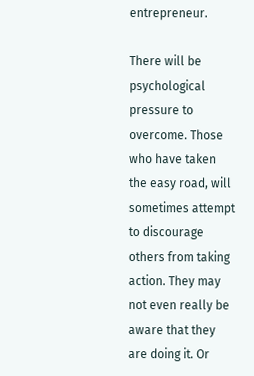entrepreneur.

There will be psychological pressure to overcome. Those who have taken the easy road, will sometimes attempt to discourage others from taking action. They may not even really be aware that they are doing it. Or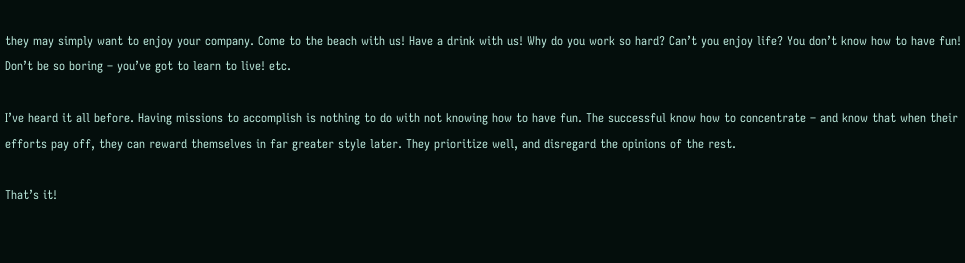they may simply want to enjoy your company. Come to the beach with us! Have a drink with us! Why do you work so hard? Can’t you enjoy life? You don’t know how to have fun! Don’t be so boring – you’ve got to learn to live! etc.

I’ve heard it all before. Having missions to accomplish is nothing to do with not knowing how to have fun. The successful know how to concentrate – and know that when their efforts pay off, they can reward themselves in far greater style later. They prioritize well, and disregard the opinions of the rest.

That’s it!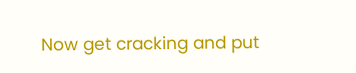Now get cracking and put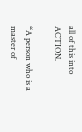all of this into ACTION.

“A person who is a master of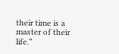their time is a master of their life.”